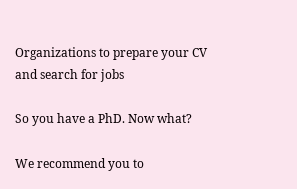Organizations to prepare your CV and search for jobs

So you have a PhD. Now what?

We recommend you to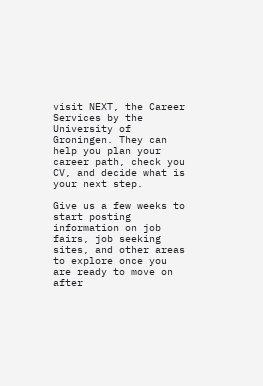visit NEXT, the Career Services by the University of Groningen. They can help you plan your career path, check you CV, and decide what is your next step.

Give us a few weeks to start posting information on job fairs, job seeking sites, and other areas to explore once you are ready to move on after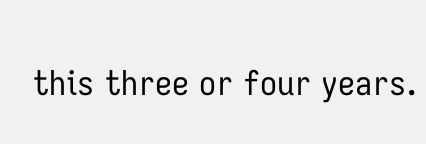this three or four years.